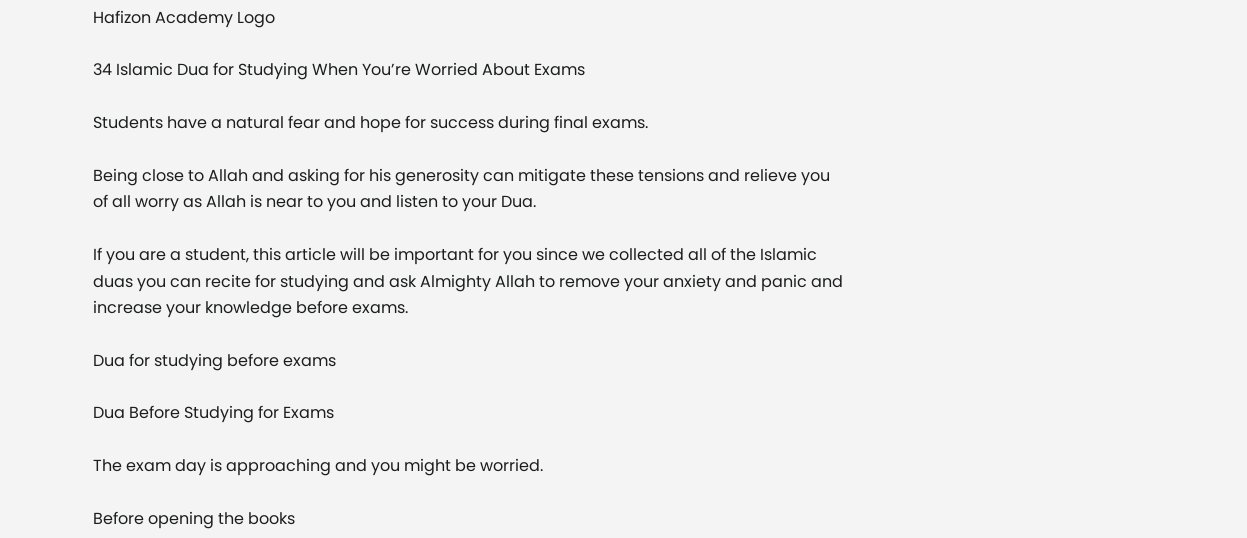Hafizon Academy Logo

34 Islamic Dua for Studying When You’re Worried About Exams

Students have a natural fear and hope for success during final exams.

Being close to Allah and asking for his generosity can mitigate these tensions and relieve you of all worry as Allah is near to you and listen to your Dua.

If you are a student, this article will be important for you since we collected all of the Islamic duas you can recite for studying and ask Almighty Allah to remove your anxiety and panic and increase your knowledge before exams.

Dua for studying before exams

Dua Before Studying for Exams

The exam day is approaching and you might be worried.

Before opening the books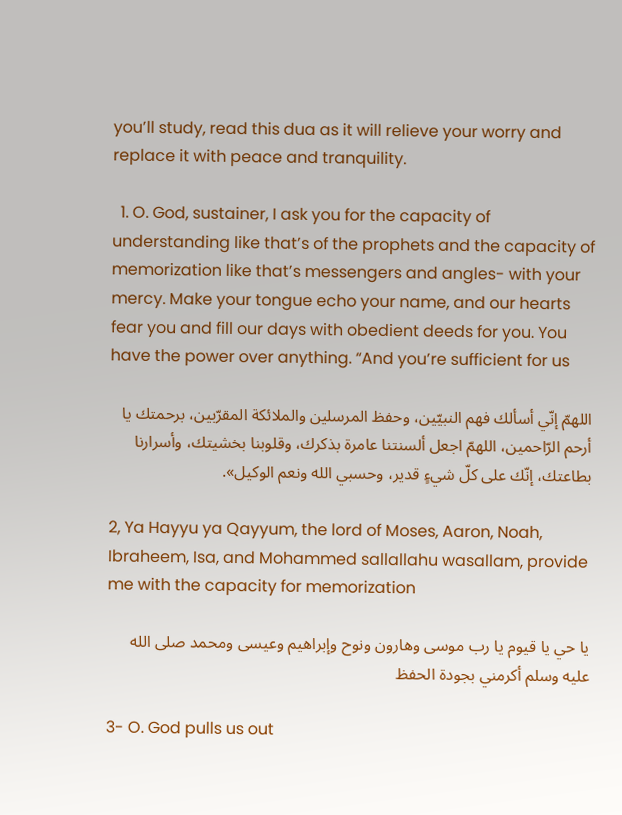you’ll study, read this dua as it will relieve your worry and replace it with peace and tranquility.

  1. O. God, sustainer, I ask you for the capacity of understanding like that’s of the prophets and the capacity of memorization like that’s messengers and angles- with your mercy. Make your tongue echo your name, and our hearts fear you and fill our days with obedient deeds for you. You have the power over anything. “And you’re sufficient for us

اللهمّ إنّي أسألك فهم النبيّين، وحفظ المرسلين والملائكة المقرّبين، برحمتك يا أرحم الرّاحمين، اللهمّ اجعل ألسنتنا عامرة بذكرك، وقلوبنا بخشيتك، وأسرارنا بطاعتك، إنّك على كلّ شيءٍ قدير، وحسبي الله ونعم الوكيل».

2, Ya Hayyu ya Qayyum, the lord of Moses, Aaron, Noah, Ibraheem, Isa, and Mohammed sallallahu wasallam, provide me with the capacity for memorization

يا حي يا قيوم يا رب موسى وهارون ونوح وإبراهيم وعيسى ومحمد صلى الله عليه وسلم أكرمني بجودة الحفظ

3- O. God pulls us out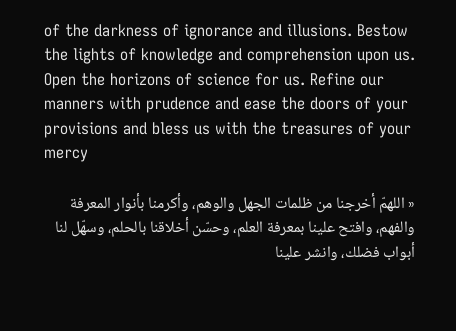of the darkness of ignorance and illusions. Bestow the lights of knowledge and comprehension upon us. Open the horizons of science for us. Refine our manners with prudence and ease the doors of your provisions and bless us with the treasures of your mercy

« اللهمّ أخرجنا من ظلمات الجهل والوهم، وأكرمنا بأنوار المعرفة والفهم، وافتح علينا بمعرفة العلم، وحسّن أخلاقنا بالحلم، وسهّل لنا أبواب فضلك، وانشر علينا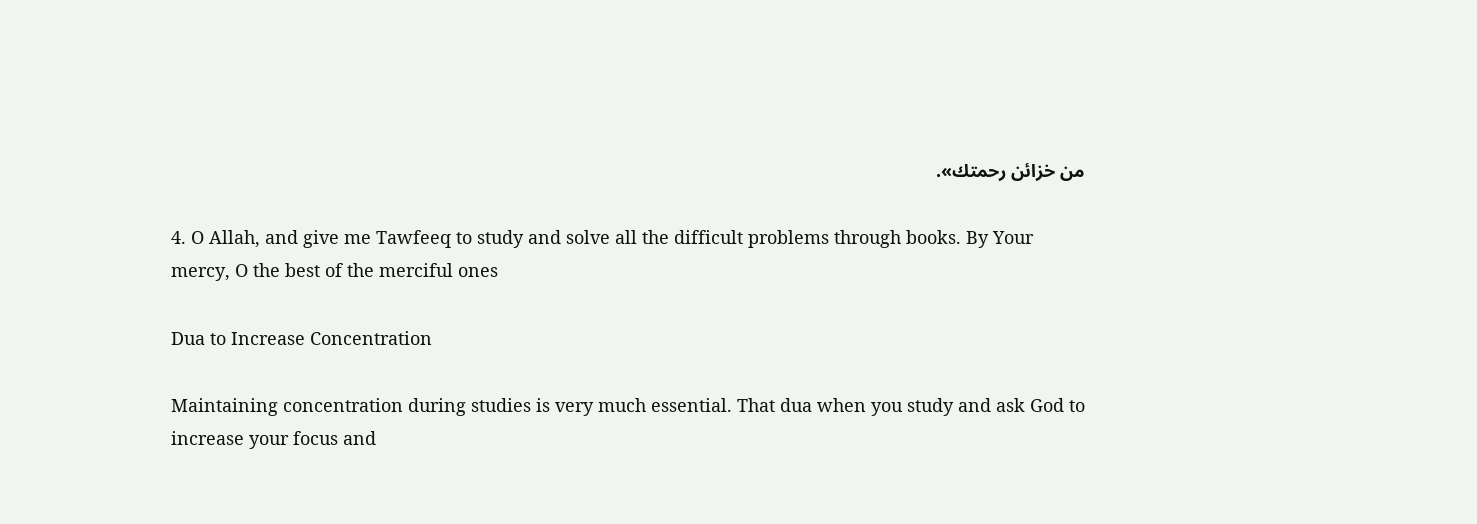من خزائن رحمتك».

4. O Allah, and give me Tawfeeq to study and solve all the difficult problems through books. By Your mercy, O the best of the merciful ones

Dua to Increase Concentration

Maintaining concentration during studies is very much essential. That dua when you study and ask God to increase your focus and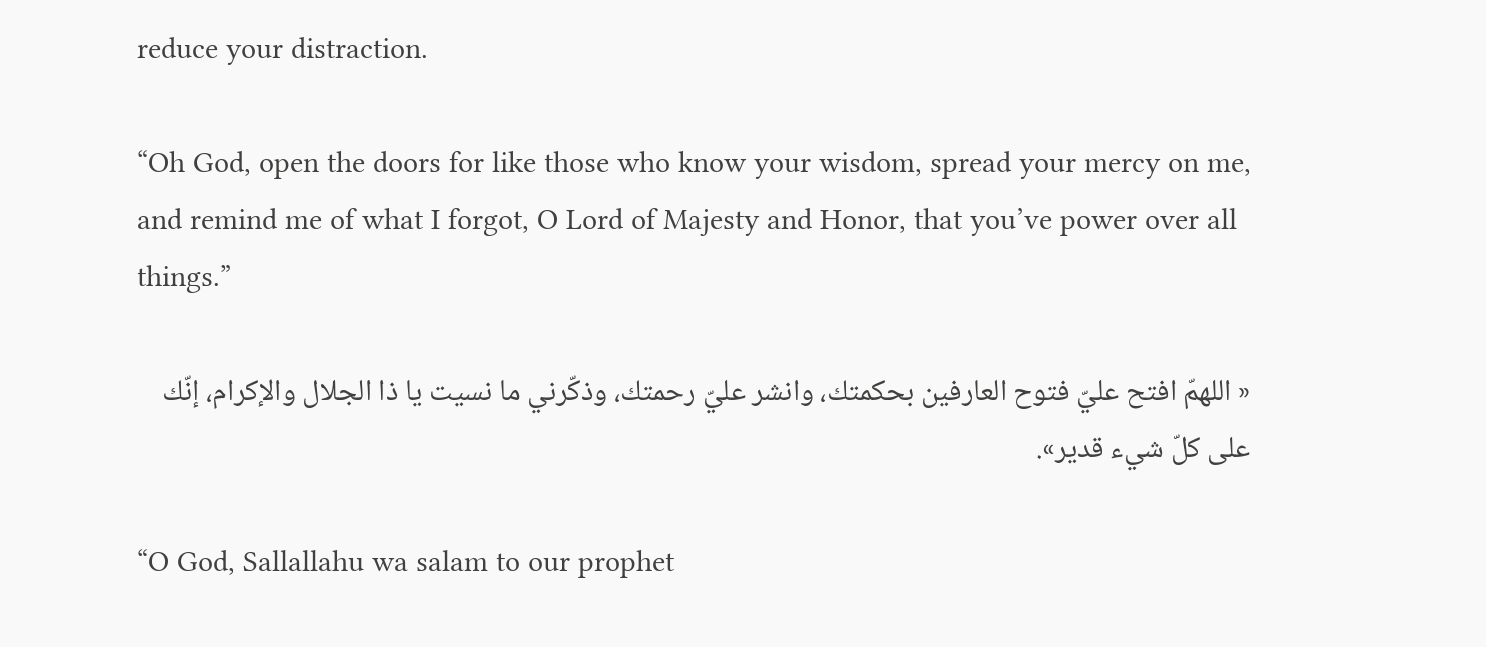reduce your distraction.

“Oh God, open the doors for like those who know your wisdom, spread your mercy on me, and remind me of what I forgot, O Lord of Majesty and Honor, that you’ve power over all things.”

« اللهمّ افتح عليّ فتوح العارفين بحكمتك، وانشر عليّ رحمتك، وذكّرني ما نسيت يا ذا الجلال والإكرام، إنّك على كلّ شيء قدير».

“O God, Sallallahu wa salam to our prophet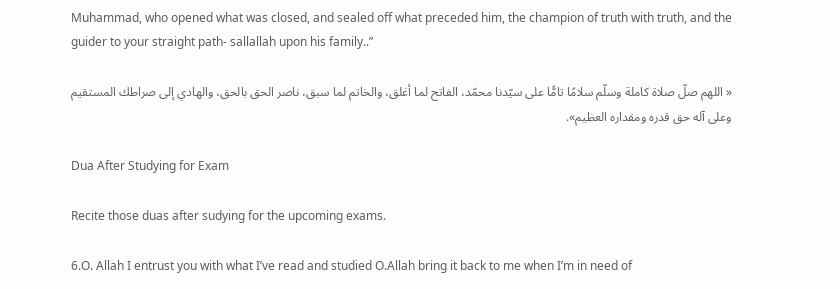Muhammad, who opened what was closed, and sealed off what preceded him, the champion of truth with truth, and the guider to your straight path- sallallah upon his family..”

« اللهم صلّ صلاة كاملة وسلّم سلامًا تامًّا على سيّدنا محمّد، الفاتح لما أغلق، والخاتم لما سبق، ناصر الحق بالحق، والهادي إلى صراطك المستقيم وعلى آله حق قدره ومقداره العظيم».

Dua After Studying for Exam

Recite those duas after sudying for the upcoming exams.

6.O. Allah I entrust you with what I’ve read and studied O.Allah bring it back to me when I’m in need of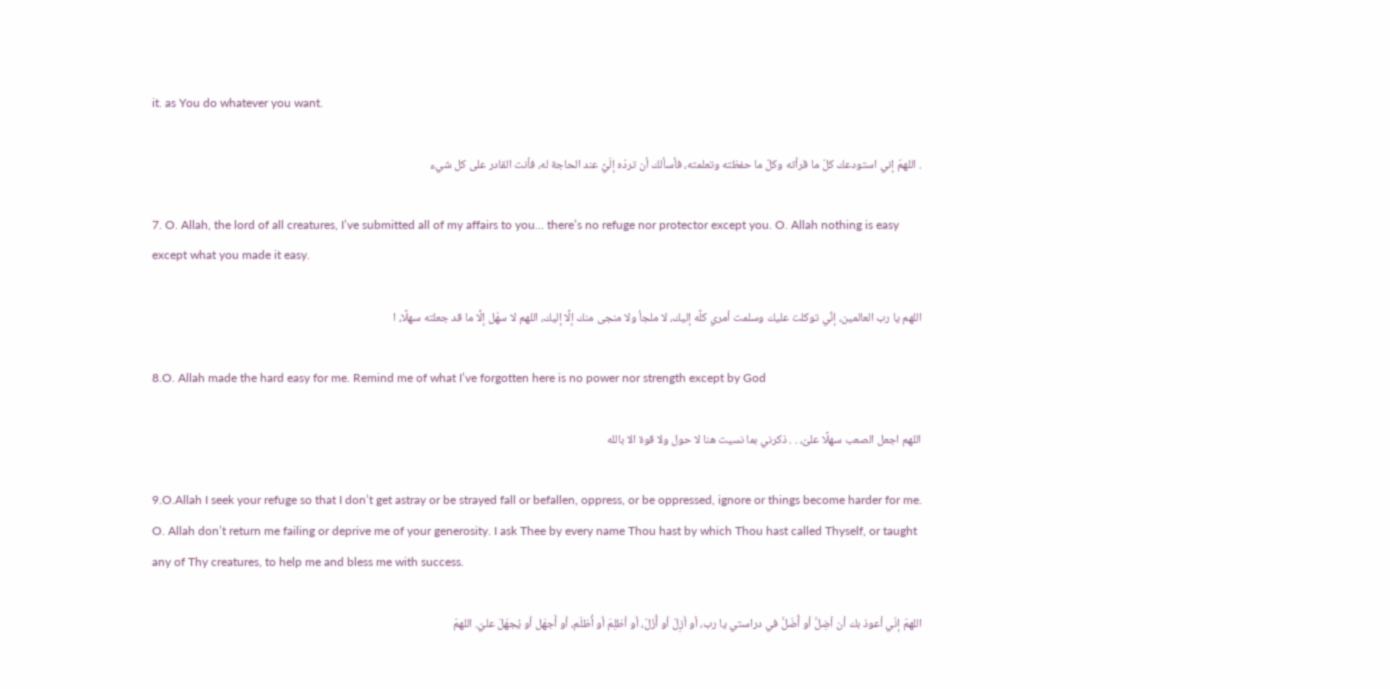it. as You do whatever you want.

. اللهمّ إني استودعك كلّ ما قرأته وكلّ ما حفظته وتعلمته، فأسألك أن تردّه إلَيَّ عند الحاجة له، فأنت القادر على كل شيء

7. O. Allah, the lord of all creatures, I’ve submitted all of my affairs to you… there’s no refuge nor protector except you. O. Allah nothing is easy except what you made it easy.

اللهم يا رب العالمين، إنِّي توكلت عليك وسلمت أمري كلَّه إليك، لا ملجأ ولا منجى منك إلَّا إليك، اللهم لا سهْل إلَّا ما قد جعلته سهلًا، ا

8.O. Allah made the hard easy for me. Remind me of what I’ve forgotten here is no power nor strength except by God

اللهم اجعل الصعب سهلًا علىّ، . . ذكرني بما نسيت هنا لا حول ولا قوة الا بالله

9.O.Allah I seek your refuge so that I don’t get astray or be strayed fall or befallen, oppress, or be oppressed, ignore or things become harder for me. O. Allah don’t return me failing or deprive me of your generosity. I ask Thee by every name Thou hast by which Thou hast called Thyself, or taught any of Thy creatures, to help me and bless me with success.

اللهمّ إنّي أعوذ بك أن أضِلَّ أو أُضَلَّ في دراستي يا رب، أو أزِلّ أو أُزَلّ، أو أظلِمَ أو أُظلَم، أو أَجهَل أو يُجهَلَ عليّ. اللهمّ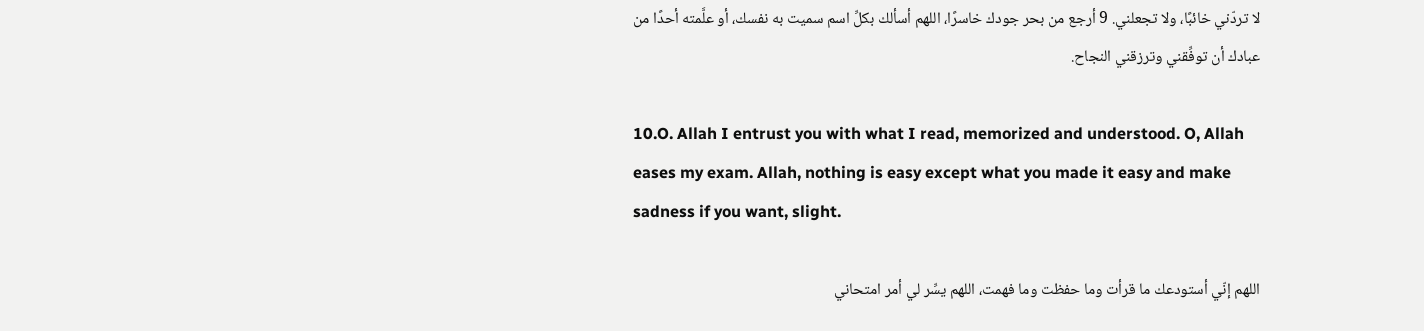لا تردّني خائبًا، ولا تجعلني. 9 أرجع من بحر جودك خاسرًا، اللهم أسألك بكلِّ اسم سميت به نفسك، أو علَّمته أحدًا من عبادك أن توفِّقني وترزقني النجاح.

10.O. Allah I entrust you with what I read, memorized and understood. O, Allah eases my exam. Allah, nothing is easy except what you made it easy and make sadness if you want, slight.

اللهم إنّي أستودعك ما قرأت وما حفظت وما فهمت، اللهم يسِّر لي أمر امتحاني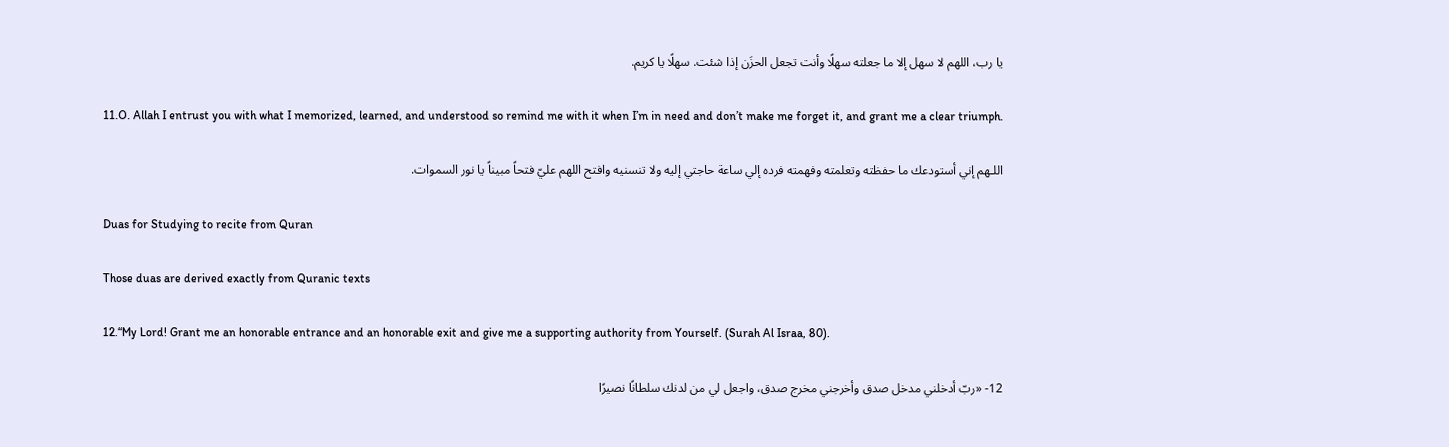يا رب، اللهم لا سهل إلا ما جعلته سهلًا وأنت تجعل الحزَن إذا شئت. سهلًا يا كريم.

11.O. Allah I entrust you with what I memorized, learned, and understood so remind me with it when I’m in need and don’t make me forget it, and grant me a clear triumph.

اللـهم إني أستودعك ما حفظته وتعلمته وفهمته فرده إلي ساعة حاجتي إليه ولا تنسنيه وافتح اللهم عليّ فتحاً مبيناً يا نور السموات.

Duas for Studying to recite from Quran

Those duas are derived exactly from Quranic texts

12.“My Lord! Grant me an honorable entrance and an honorable exit and give me a supporting authority from Yourself. (Surah Al Israa, 80).

12- «ربّ أدخلني مدخل صدق وأخرجني مخرج صدق، واجعل لي من لدنك سلطانًا نصيرًا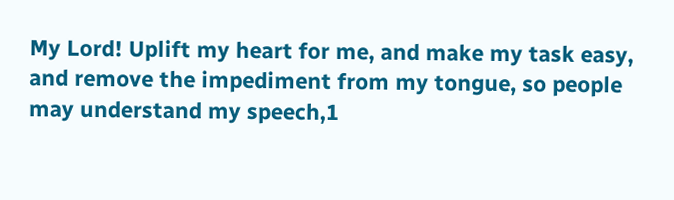My Lord! Uplift my heart for me, and make my task easy, and remove the impediment from my tongue, so people may understand my speech,1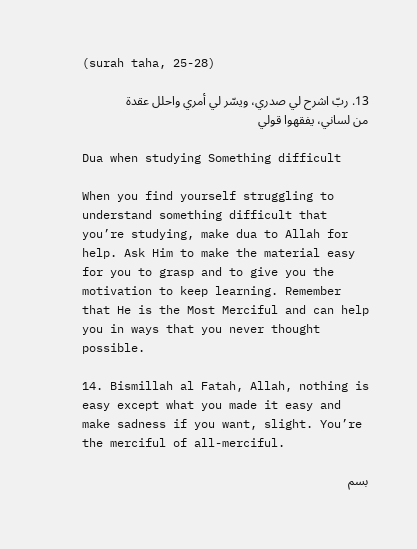(surah taha, 25-28)

13. ربّ اشرح لي صدري، ويسّر لي أمري واحلل عقدة من لساني، يفقهوا قولي

Dua when studying Something difficult

When you find yourself struggling to understand something difficult that you’re studying, make dua to Allah for help. Ask Him to make the material easy for you to grasp and to give you the motivation to keep learning. Remember that He is the Most Merciful and can help you in ways that you never thought possible.

14. Bismillah al Fatah, Allah, nothing is easy except what you made it easy and make sadness if you want, slight. You’re the merciful of all-merciful.

بسم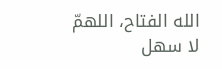الله الفتاح، اللهمّ لا سهل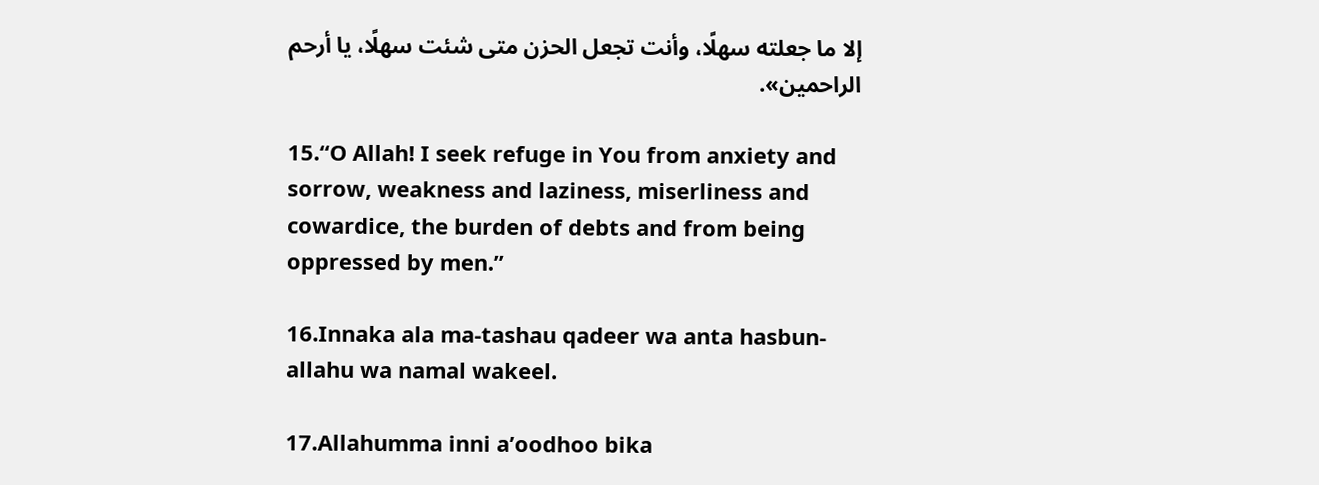إلا ما جعلته سهلًا، وأنت تجعل الحزن متى شئت سهلًا، يا أرحم الراحمين».

15.“O Allah! I seek refuge in You from anxiety and sorrow, weakness and laziness, miserliness and cowardice, the burden of debts and from being oppressed by men.”

16.Innaka ala ma-tashau qadeer wa anta hasbun-allahu wa namal wakeel.

17.Allahumma inni a’oodhoo bika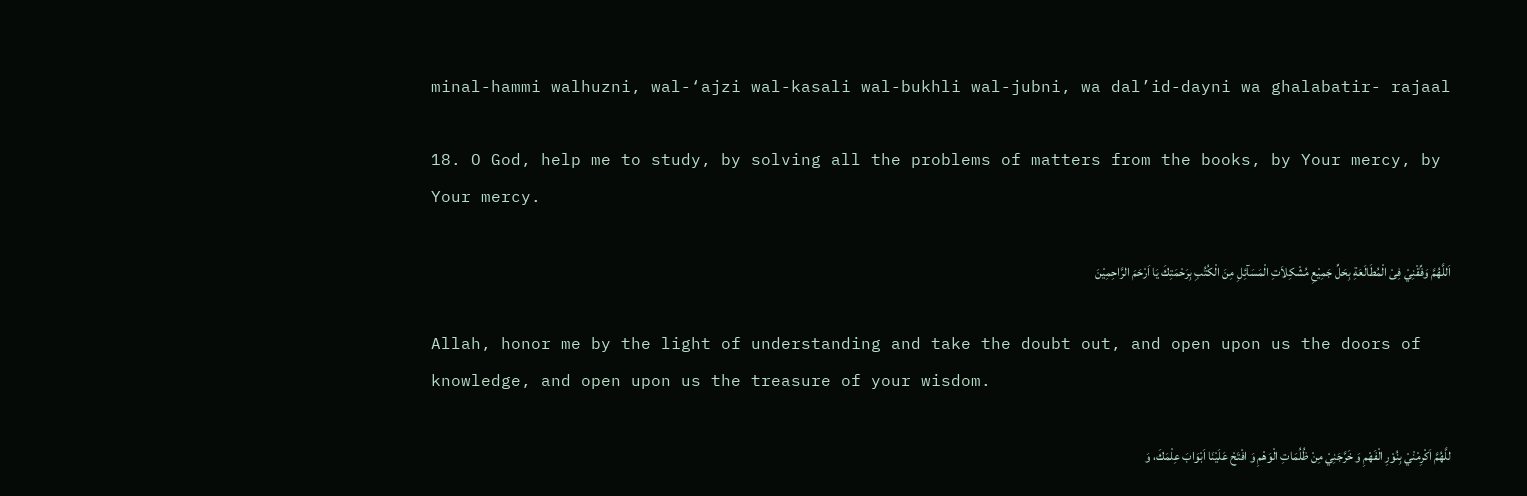minal-hammi walhuzni, wal-‘ajzi wal-kasali wal-bukhli wal-jubni, wa dal’id-dayni wa ghalabatir- rajaal

18. O God, help me to study, by solving all the problems of matters from the books, by Your mercy, by Your mercy.

اَللَّهُمَّ وَفِّقْنِيْ فِىْ الْمُطَالَعَةِ بِحَلِّ جَمِيْعِ مُشْكِلاَتِ الْمَسَآئِلِ مِنَ الْكُتُبِ بِرَحْمَتِكَ يَا اَرْحَمَ الرَّاحِمِيْنَ

Allah, honor me by the light of understanding and take the doubt out, and open upon us the doors of knowledge, and open upon us the treasure of your wisdom.

للَّهُمَّ اَكْرِمْنْيْ بِنُوْرِ الْفَهْمِ وَ خَرَّجَنِيْ مِنْ ظُلُمَاتِ الْوَهْمِ وَ افْتَحْ عَلَيْنَا اَبْوَابَ عِلْمَكَ، وَ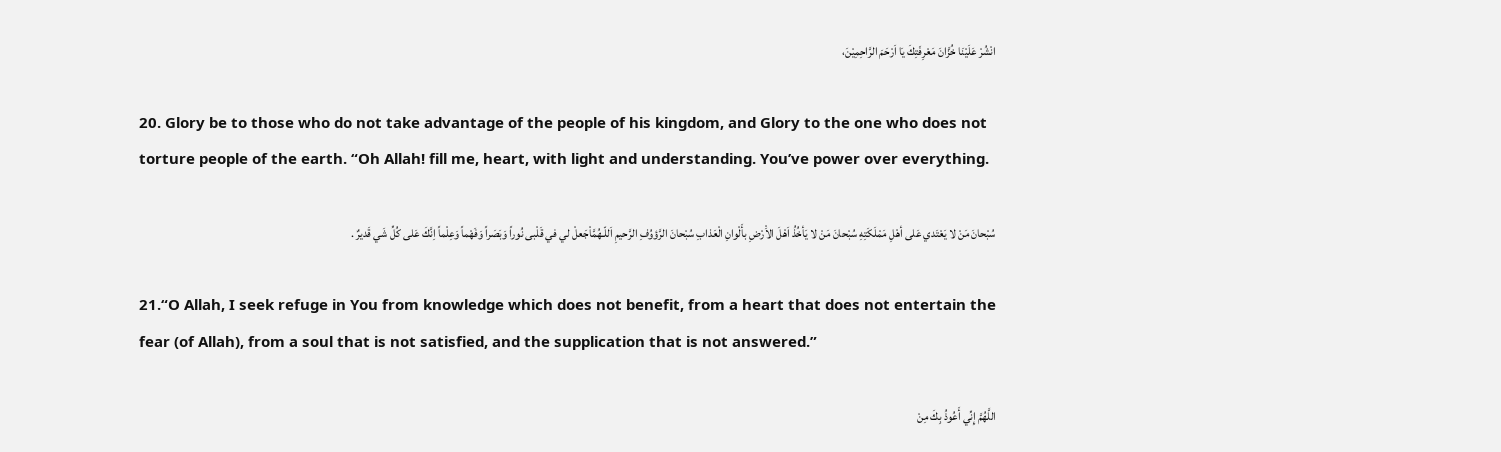انْشُرْ عَلَيْنَا خُزَّانَ مَعْرِفَتِكَ يَا اَرْحَمَ الرَّاحِمِيْنَ،

20. Glory be to those who do not take advantage of the people of his kingdom, and Glory to the one who does not torture people of the earth. “Oh Allah! fill me, heart, with light and understanding. You’ve power over everything.

سُبْحانَ مَنْ لا يَعْتَدي عَلى أهْلِ مَمْلَكَتِهِ سُبْحانَ مَنْ لا يَأخُذُ اَهْلَ الاَْرْضِ بأَلْوانِ الْعَذابِ سُبْحانَ الرَّؤوُفِ الرَّحيمِ اَللّـهُمَّاْجَعلْ لي في قَلْبى نُوراً وَبَصَراً وَفَهْماً وَعِلْماً اِنَّكَ عَلى كُلِّ شَي قَديرٌ .

21.“O Allah, I seek refuge in You from knowledge which does not benefit, from a heart that does not entertain the fear (of Allah), from a soul that is not satisfied, and the supplication that is not answered.”

اللَّهُمَّ إِنِّي أَعُوذُ بِكَ مِنْ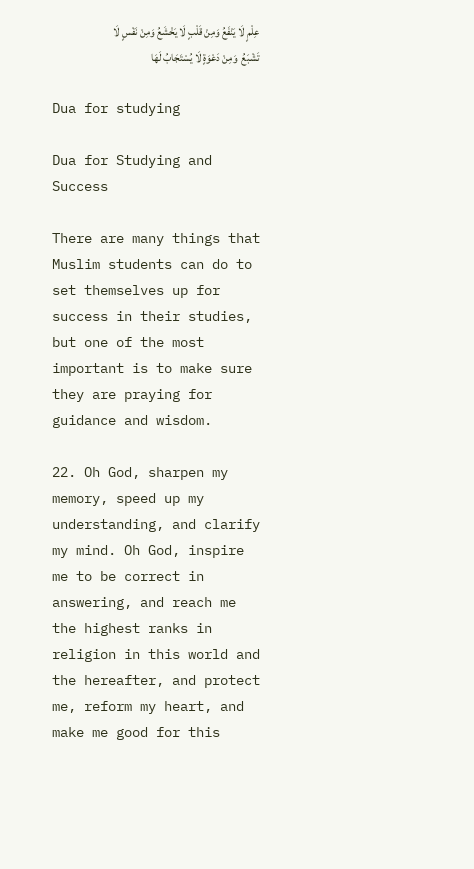عِلْمٍ لَا يَنْفَعُ وَمِنْ قَلْبٍ لَا يَخْشَعُ وَمِنْ نَفْسٍ لَا تَشْبَعُ  وَمِنْ دَعْوَةٍ لَا يُسْتَجَابُ لَهَا

Dua for studying

Dua for Studying and Success

There are many things that Muslim students can do to set themselves up for success in their studies, but one of the most important is to make sure they are praying for guidance and wisdom.

22. Oh God, sharpen my memory, speed up my understanding, and clarify my mind. Oh God, inspire me to be correct in answering, and reach me the highest ranks in religion in this world and the hereafter, and protect me, reform my heart, and make me good for this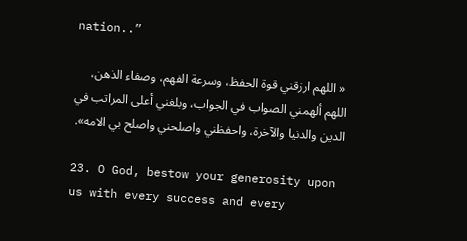nation..”

 « اللهم ارزقني قوة الحفظ، وسرعة الفهم، وصفاء الذهن، اللهم ألهمني الصواب في الجواب، وبلغني أعلى المراتب في الدين والدنيا والآخرة، واحفظني واصلحني واصلح بي الامه».

23. O God, bestow your generosity upon us with every success and every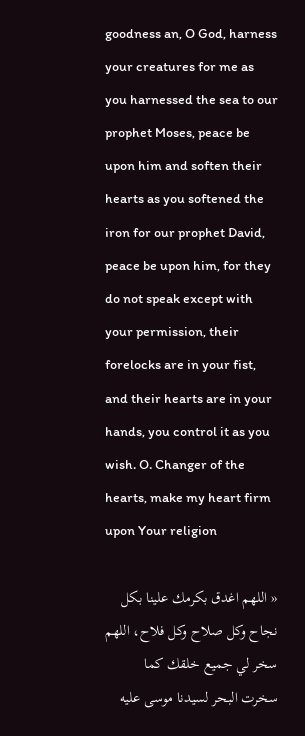goodness an, O God, harness your creatures for me as you harnessed the sea to our prophet Moses, peace be upon him and soften their hearts as you softened the iron for our prophet David, peace be upon him, for they do not speak except with your permission, their forelocks are in your fist, and their hearts are in your hands, you control it as you wish. O. Changer of the hearts, make my heart firm upon Your religion

« اللهم اغدق بكرمك علينا بكل نجاح وكل صلاح وكل فلاح، اللهم سخر لي جميع خلقك كما سخرت البحر لسيدنا موسى عليه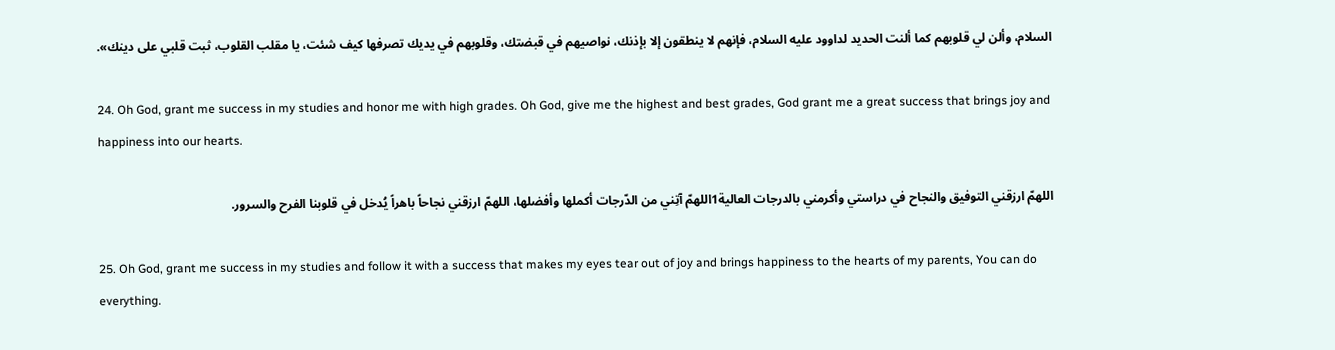السلام، وألن لي قلوبهم كما ألنت الحديد لداوود عليه السلام، فإنهم لا ينطقون إلا بإذنك، نواصيهم في قبضتك، وقلوبهم في يديك تصرفها كيف شئت، يا مقلب القلوب، ثبت قلبي على دينك».

24. Oh God, grant me success in my studies and honor me with high grades. Oh God, give me the highest and best grades, God grant me a great success that brings joy and happiness into our hearts.

اللهمّ ارزقني التوفيق والنجاح في دراستي وأكرمني بالدرجات العالية1اللهمّ آتِني من الدّرجات أكملها وأفضلها، اللهمّ ارزقني نجاحاً باهراً يُدخل في قلوبنا الفرح والسرور.

25. Oh God, grant me success in my studies and follow it with a success that makes my eyes tear out of joy and brings happiness to the hearts of my parents, You can do everything.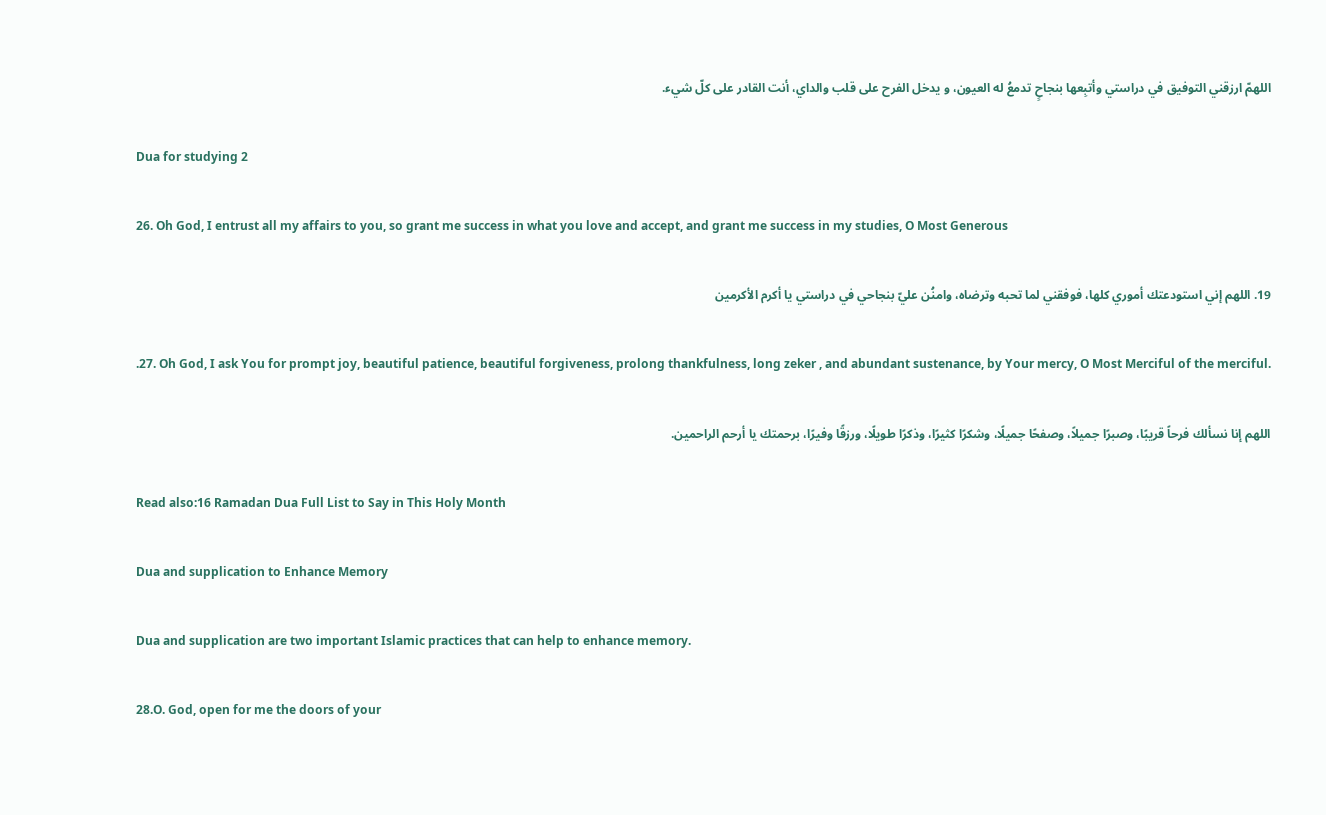اللهمّ ارزقني التوفيق في دراستي وأتبِعها بنجاحٍ تدمعُ له العيون، و يدخل الفرح على قلب والداي، أنت القادر على كلّ شيء.

Dua for studying 2

26. Oh God, I entrust all my affairs to you, so grant me success in what you love and accept, and grant me success in my studies, O Most Generous

19. اللهم إني استودعتك أموري كلها، فوفقني لما تحبه وترضاه، وامنُن عليّ بنجاحي في دراستي يا أكرم الأكرمين

.27. Oh God, I ask You for prompt joy, beautiful patience, beautiful forgiveness, prolong thankfulness, long zeker , and abundant sustenance, by Your mercy, O Most Merciful of the merciful.

اللهم إنا نسألك فرحاً قريبًا، وصبرًا جميلاً، وصفحًا جميلًا، وشكرًا كثيرًا، وذكرًا طويلًا، ورزقًا وفيرًا، برحمتك يا أرحم الراحمين.

Read also:16 Ramadan Dua Full List to Say in This Holy Month

Dua and supplication to Enhance Memory

Dua and supplication are two important Islamic practices that can help to enhance memory.

28.O. God, open for me the doors of your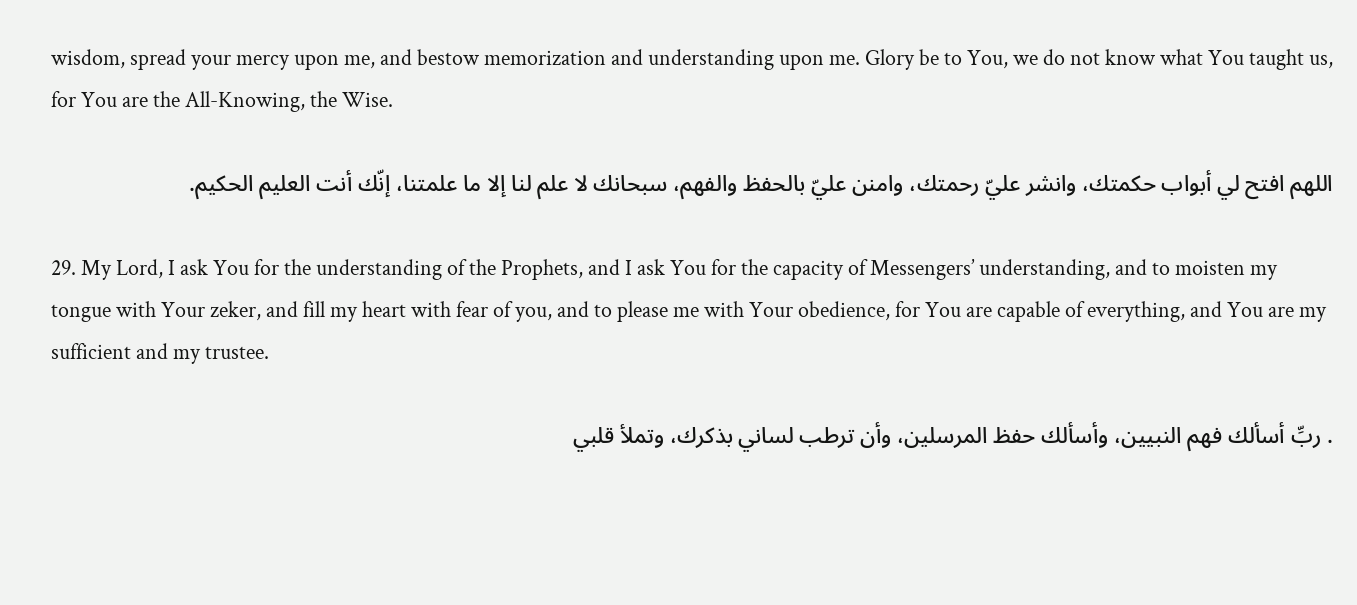wisdom, spread your mercy upon me, and bestow memorization and understanding upon me. Glory be to You, we do not know what You taught us, for You are the All-Knowing, the Wise.

اللهم افتح لي أبواب حكمتك، وانشر عليّ رحمتك، وامنن عليّ بالحفظ والفهم، سبحانك لا علم لنا إلا ما علمتنا، إنّك أنت العليم الحكيم.

29. My Lord, I ask You for the understanding of the Prophets, and I ask You for the capacity of Messengers’ understanding, and to moisten my tongue with Your zeker, and fill my heart with fear of you, and to please me with Your obedience, for You are capable of everything, and You are my sufficient and my trustee.

. ربِّ أسألك فهم النبيين، وأسألك حفظ المرسلين، وأن ترطب لساني بذكرك، وتملأ قلبي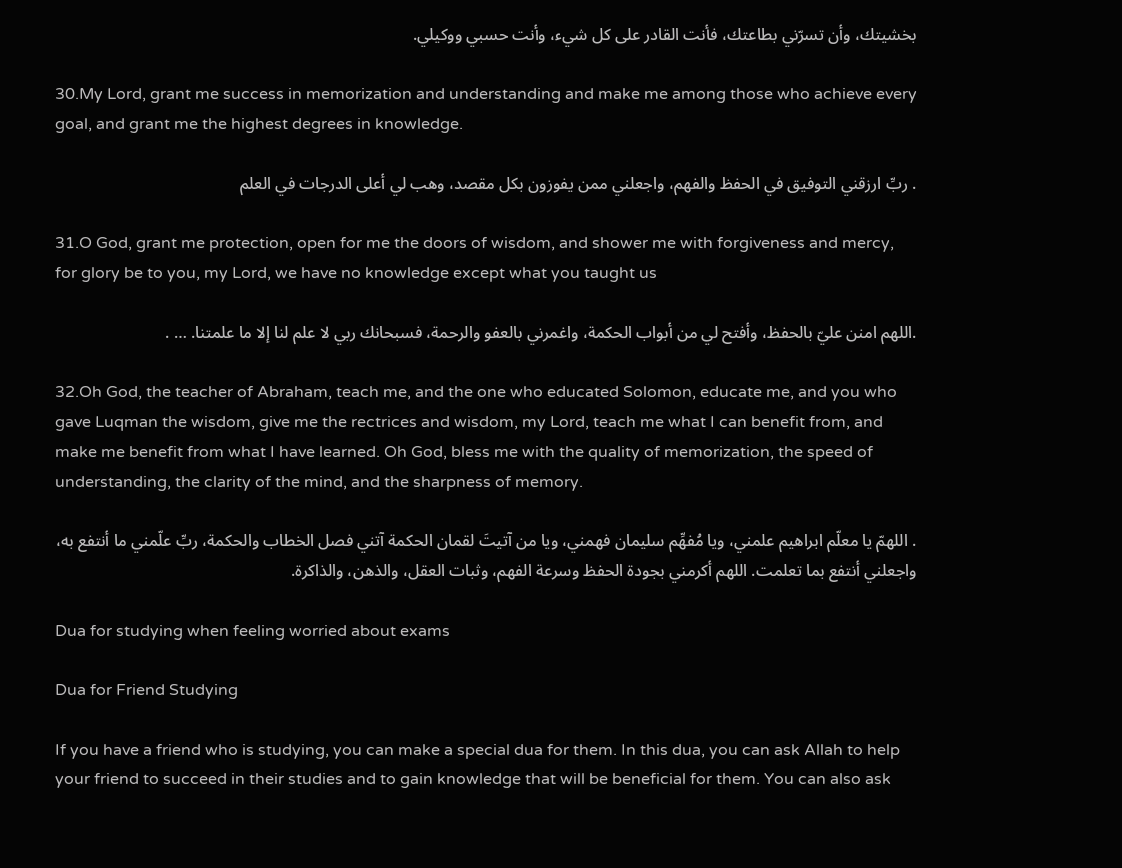بخشيتك، وأن تسرّني بطاعتك، فأنت القادر على كل شيء، وأنت حسبي ووكيلي.

30.My Lord, grant me success in memorization and understanding and make me among those who achieve every goal, and grant me the highest degrees in knowledge.

. ربِّ ارزقني التوفيق في الحفظ والفهم، واجعلني ممن يفوزون بكل مقصد، وهب لي أعلى الدرجات في العلم

31.O God, grant me protection, open for me the doors of wisdom, and shower me with forgiveness and mercy, for glory be to you, my Lord, we have no knowledge except what you taught us

.اللهم امنن عليّ بالحفظ، وأفتح لي من أبواب الحكمة، واغمرني بالعفو والرحمة، فسبحانك ربي لا علم لنا إلا ما علمتنا. … .

32.Oh God, the teacher of Abraham, teach me, and the one who educated Solomon, educate me, and you who gave Luqman the wisdom, give me the rectrices and wisdom, my Lord, teach me what I can benefit from, and make me benefit from what I have learned. Oh God, bless me with the quality of memorization, the speed of understanding, the clarity of the mind, and the sharpness of memory.

. اللهمّ يا معلّم ابراهيم علمني، ويا مُفهِّم سليمان فهمني، ويا من آتيتَ لقمان الحكمة آتني فصل الخطاب والحكمة، ربِّ علّمني ما أنتفع به، واجعلني أنتفع بما تعلمت. اللهم أكرمني بجودة الحفظ وسرعة الفهم، وثبات العقل، والذهن، والذاكرة.

Dua for studying when feeling worried about exams

Dua for Friend Studying

If you have a friend who is studying, you can make a special dua for them. In this dua, you can ask Allah to help your friend to succeed in their studies and to gain knowledge that will be beneficial for them. You can also ask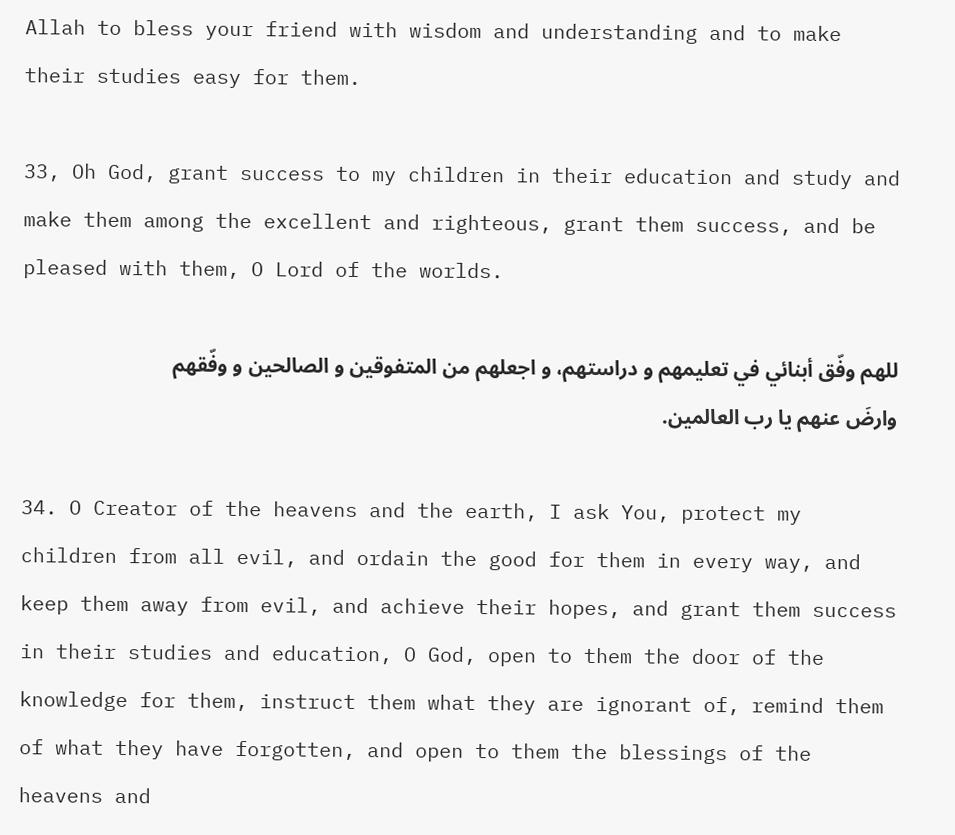Allah to bless your friend with wisdom and understanding and to make their studies easy for them.

33, Oh God, grant success to my children in their education and study and make them among the excellent and righteous, grant them success, and be pleased with them, O Lord of the worlds.

للهم وفّق أبنائي في تعليمهم و دراستهم، و اجعلهم من المتفوقين و الصالحين و وفّقهم وارضَ عنهم يا رب العالمين.

34. O Creator of the heavens and the earth, I ask You, protect my children from all evil, and ordain the good for them in every way, and keep them away from evil, and achieve their hopes, and grant them success in their studies and education, O God, open to them the door of the knowledge for them, instruct them what they are ignorant of, remind them of what they have forgotten, and open to them the blessings of the heavens and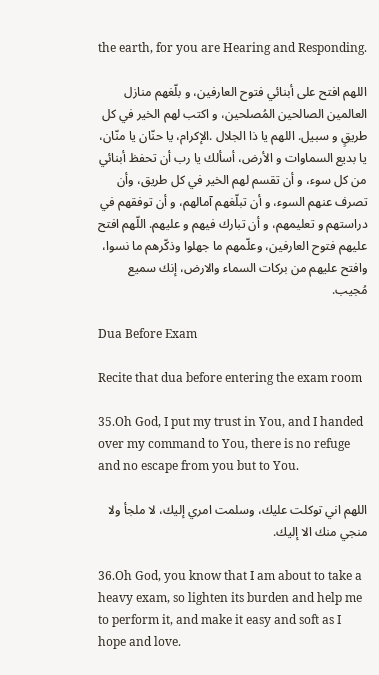the earth, for you are Hearing and Responding.

اللهم افتح على أبنائي فتوح العارفين، و بلّغهم منازل العالمين الصالحين المُصلحين، و اكتب لهم الخير في كل طريقٍ و سبيل. اللهم يا ذا الجلال .الإكرام، يا حنّان يا منّان، يا بديع السماوات و الأرض، أسألك يا رب أن تحفظ أبنائي من كل سوء، و أن تقسم لهم الخير في كل طريق، وأن تصرف عنهم السوء، و أن تبلّغهم آمالهم، و أن توفقهم في دراستهم و تعليمهم، و أن تبارك فيهم و عليهم. اللّهم افتح عليهم فتوح العارفين، وعلّمهم ما جهلوا وذكّرهم ما نسوا، وافتح عليهم من بركات السماء والارض، إنك سميع مُجيب.

Dua Before Exam

Recite that dua before entering the exam room

35.Oh God, I put my trust in You, and I handed over my command to You, there is no refuge and no escape from you but to You.

اللهم اني توكلت عليك، وسلمت امري إليك، لا ملجأ ولا منجي منك الا إليك.

36.Oh God, you know that I am about to take a heavy exam, so lighten its burden and help me to perform it, and make it easy and soft as I hope and love.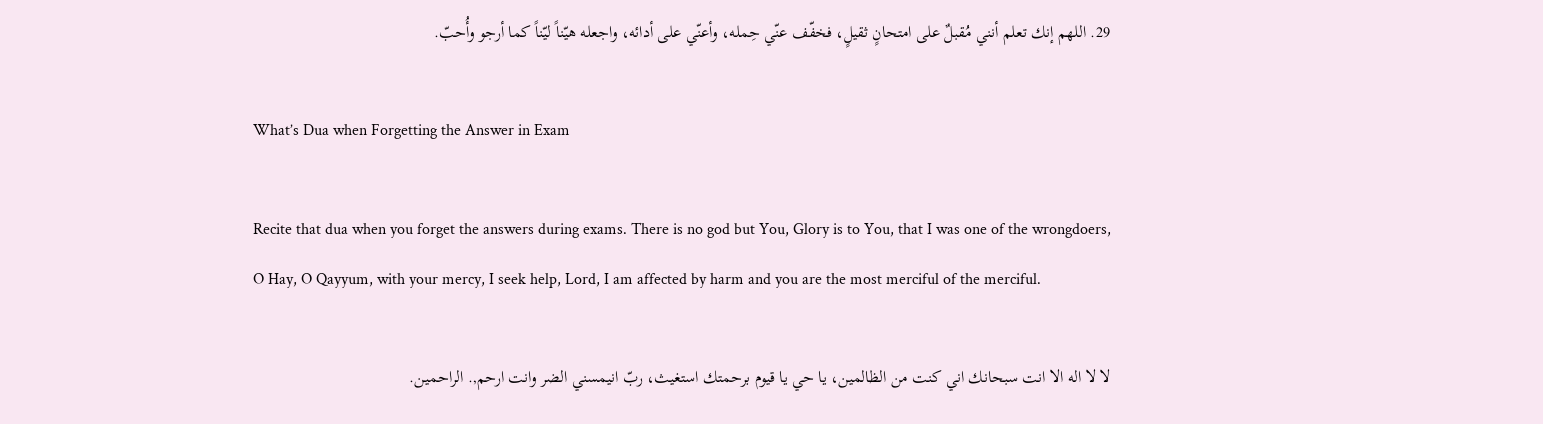29. اللهم إنك تعلم أنني مُقبلٌ على امتحانٍ ثقيلٍ، فخفّف عنّي حِمله، وأعنّي على أدائه، واجعله هيّناً ليّناً كما أرجو وأُحبّ.

What’s Dua when Forgetting the Answer in Exam

Recite that dua when you forget the answers during exams. There is no god but You, Glory is to You, that I was one of the wrongdoers, O Hay, O Qayyum, with your mercy, I seek help, Lord, I am affected by harm and you are the most merciful of the merciful.

لا لا اله الا انت سبحانك اني كنت من الظالمين، يا حي يا قيوم برحمتك استغيث، ربّ انيمسني الضر وانت ارحم,. الراحمين.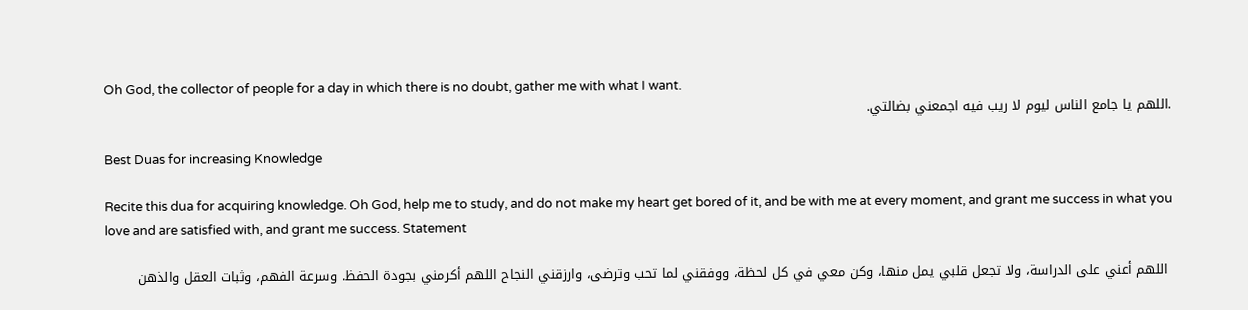Oh God, the collector of people for a day in which there is no doubt, gather me with what I want.
.اللهم يا جامع الناس ليوم لا ريب فيه اجمعني بضالتي.

Best Duas for increasing Knowledge

Recite this dua for acquiring knowledge. Oh God, help me to study, and do not make my heart get bored of it, and be with me at every moment, and grant me success in what you love and are satisfied with, and grant me success. Statement

 اللهم أعني على الدراسة، ولا تجعل قلبي يمل منها، وكن معي في كل لحظة، ووفقني لما تحب وترضى، وارزقني النجاح اللهم أكرمني بجودة الحفظ. وسرعة الفهم، وثبات العقل والذهن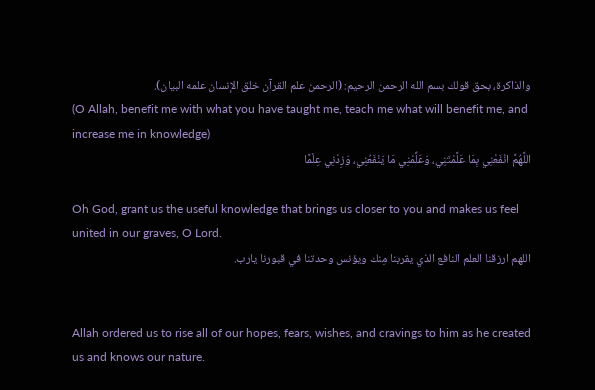والذاكرة، بحق قولك بسم الله الرحمن الرحيم: (الرحمن علم القرآن خلق الإنسان علمه البيان).
(O Allah, benefit me with what you have taught me, teach me what will benefit me, and increase me in knowledge)
اللَّهُمَّ انْفَعْنِي بِمَا عَلَّمْتَنِي، وَعَلِّمْنِي مَا يَنْفَعُنِي، وَزِدْنِي عِلْمًا

Oh God, grant us the useful knowledge that brings us closer to you and makes us feel united in our graves, O Lord.
اللهم ارزقنا العلم النافع الذي يقربنا مِنك ويؤنس وحدتنا في قبورنا يارب.


Allah ordered us to rise all of our hopes, fears, wishes, and cravings to him as he created us and knows our nature.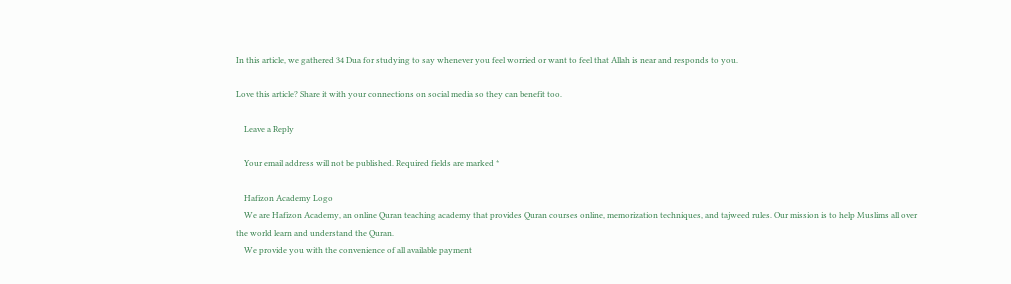In this article, we gathered 34 Dua for studying to say whenever you feel worried or want to feel that Allah is near and responds to you.

Love this article? Share it with your connections on social media so they can benefit too.

    Leave a Reply

    Your email address will not be published. Required fields are marked *

    Hafizon Academy Logo
    We are Hafizon Academy, an online Quran teaching academy that provides Quran courses online, memorization techniques, and tajweed rules. Our mission is to help Muslims all over the world learn and understand the Quran.
    We provide you with the convenience of all available payment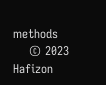methods
    © 2023 Hafizon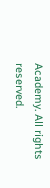Academy. All rights reserved.